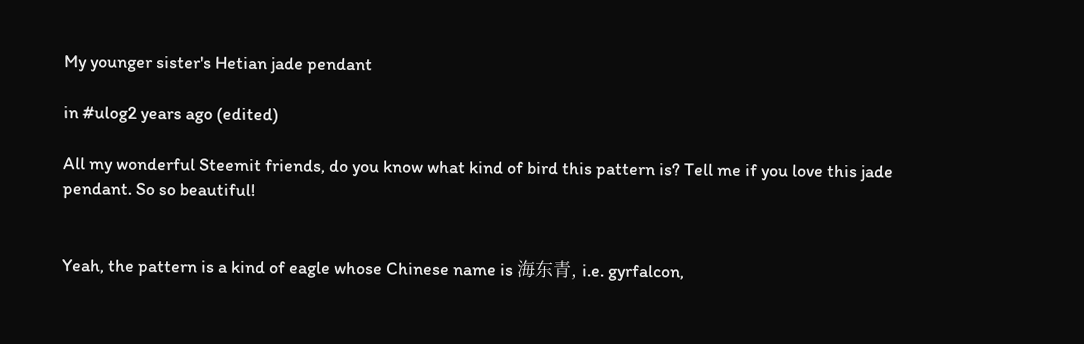My younger sister's Hetian jade pendant

in #ulog2 years ago (edited)

All my wonderful Steemit friends, do you know what kind of bird this pattern is? Tell me if you love this jade pendant. So so beautiful!


Yeah, the pattern is a kind of eagle whose Chinese name is 海东青, i.e. gyrfalcon,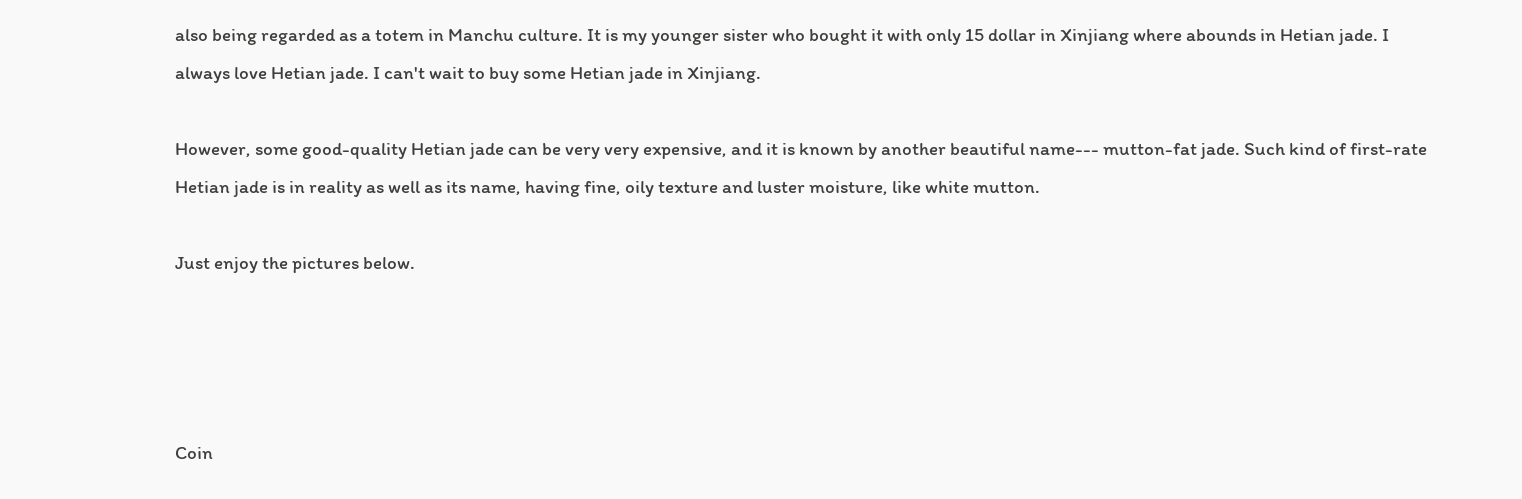also being regarded as a totem in Manchu culture. It is my younger sister who bought it with only 15 dollar in Xinjiang where abounds in Hetian jade. I always love Hetian jade. I can't wait to buy some Hetian jade in Xinjiang.

However, some good-quality Hetian jade can be very very expensive, and it is known by another beautiful name--- mutton-fat jade. Such kind of first-rate Hetian jade is in reality as well as its name, having fine, oily texture and luster moisture, like white mutton.

Just enjoy the pictures below.




Coin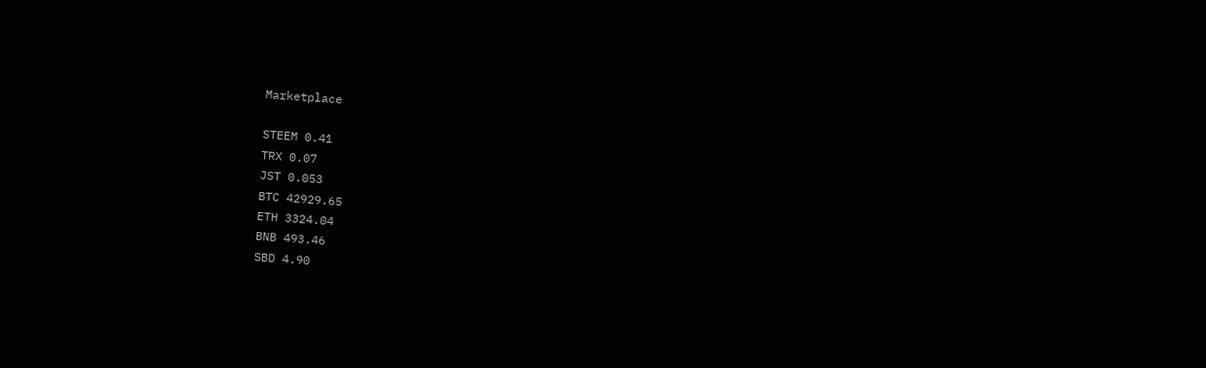Marketplace

STEEM 0.41
TRX 0.07
JST 0.053
BTC 42929.65
ETH 3324.04
BNB 493.46
SBD 4.90